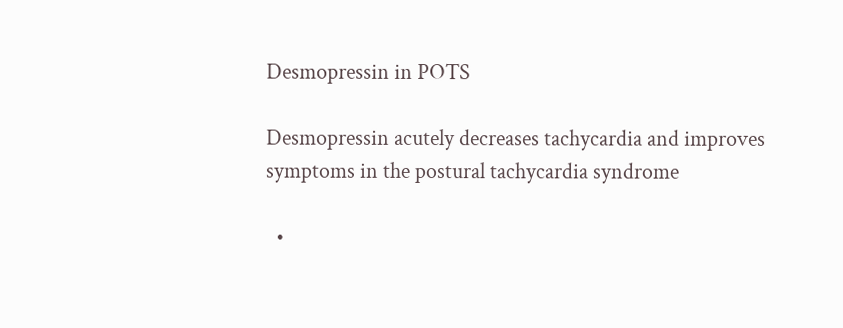Desmopressin in POTS

Desmopressin acutely decreases tachycardia and improves symptoms in the postural tachycardia syndrome

  •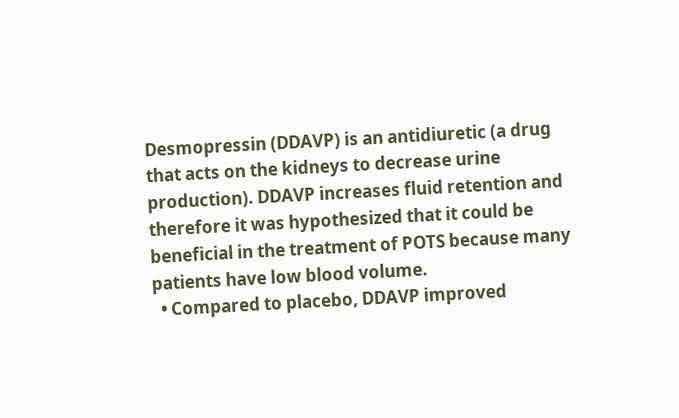Desmopressin (DDAVP) is an antidiuretic (a drug that acts on the kidneys to decrease urine production). DDAVP increases fluid retention and therefore it was hypothesized that it could be beneficial in the treatment of POTS because many patients have low blood volume.
  • Compared to placebo, DDAVP improved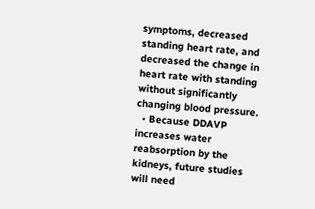symptoms, decreased standing heart rate, and decreased the change in heart rate with standing without significantly changing blood pressure.
  • Because DDAVP increases water reabsorption by the kidneys, future studies will need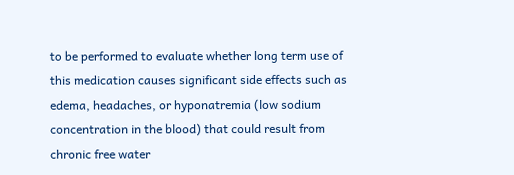to be performed to evaluate whether long term use of this medication causes significant side effects such as edema, headaches, or hyponatremia (low sodium concentration in the blood) that could result from chronic free water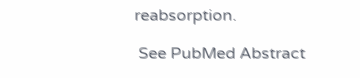reabsorption.

 See PubMed Abstract